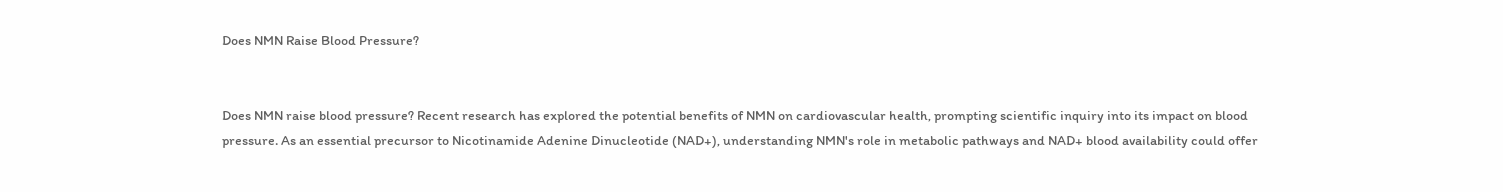Does NMN Raise Blood Pressure?


Does NMN raise blood pressure? Recent research has explored the potential benefits of NMN on cardiovascular health, prompting scientific inquiry into its impact on blood pressure. As an essential precursor to Nicotinamide Adenine Dinucleotide (NAD+), understanding NMN's role in metabolic pathways and NAD+ blood availability could offer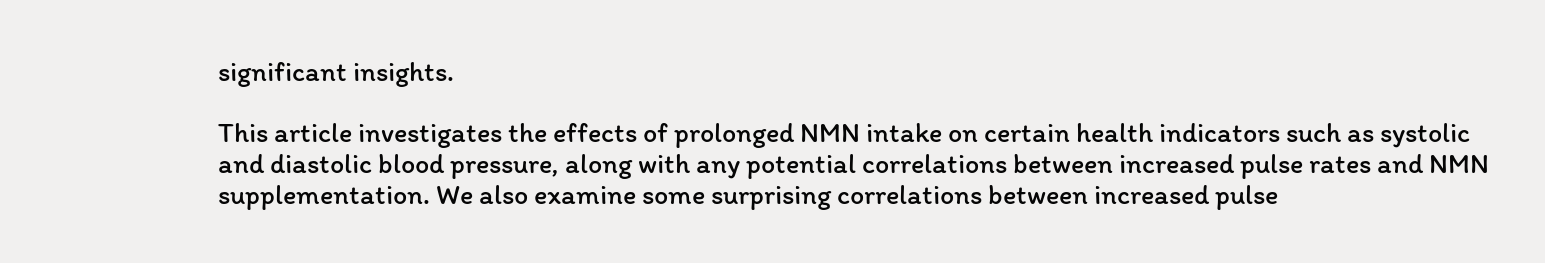significant insights.

This article investigates the effects of prolonged NMN intake on certain health indicators such as systolic and diastolic blood pressure, along with any potential correlations between increased pulse rates and NMN supplementation. We also examine some surprising correlations between increased pulse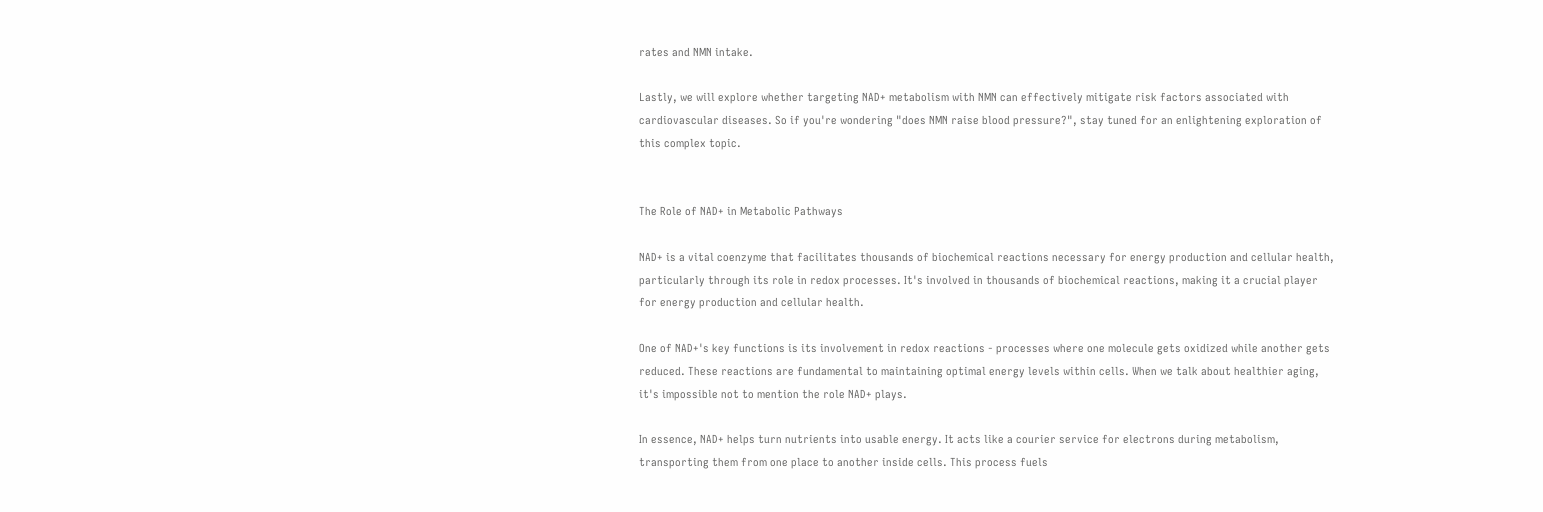rates and NMN intake.

Lastly, we will explore whether targeting NAD+ metabolism with NMN can effectively mitigate risk factors associated with cardiovascular diseases. So if you're wondering "does NMN raise blood pressure?", stay tuned for an enlightening exploration of this complex topic.


The Role of NAD+ in Metabolic Pathways

NAD+ is a vital coenzyme that facilitates thousands of biochemical reactions necessary for energy production and cellular health, particularly through its role in redox processes. It's involved in thousands of biochemical reactions, making it a crucial player for energy production and cellular health.

One of NAD+'s key functions is its involvement in redox reactions - processes where one molecule gets oxidized while another gets reduced. These reactions are fundamental to maintaining optimal energy levels within cells. When we talk about healthier aging, it's impossible not to mention the role NAD+ plays.

In essence, NAD+ helps turn nutrients into usable energy. It acts like a courier service for electrons during metabolism, transporting them from one place to another inside cells. This process fuels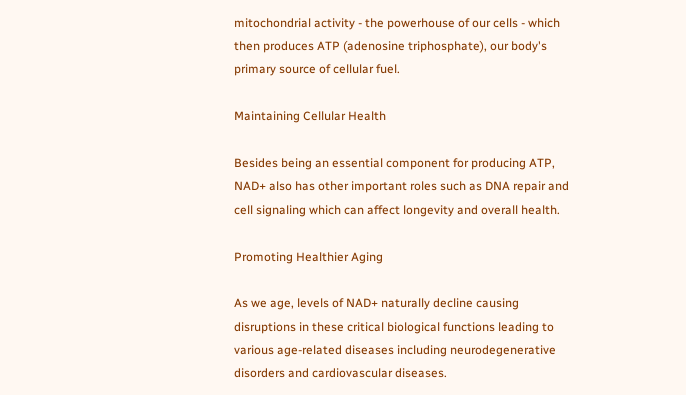mitochondrial activity - the powerhouse of our cells - which then produces ATP (adenosine triphosphate), our body's primary source of cellular fuel.

Maintaining Cellular Health

Besides being an essential component for producing ATP, NAD+ also has other important roles such as DNA repair and cell signaling which can affect longevity and overall health.

Promoting Healthier Aging

As we age, levels of NAD+ naturally decline causing disruptions in these critical biological functions leading to various age-related diseases including neurodegenerative disorders and cardiovascular diseases.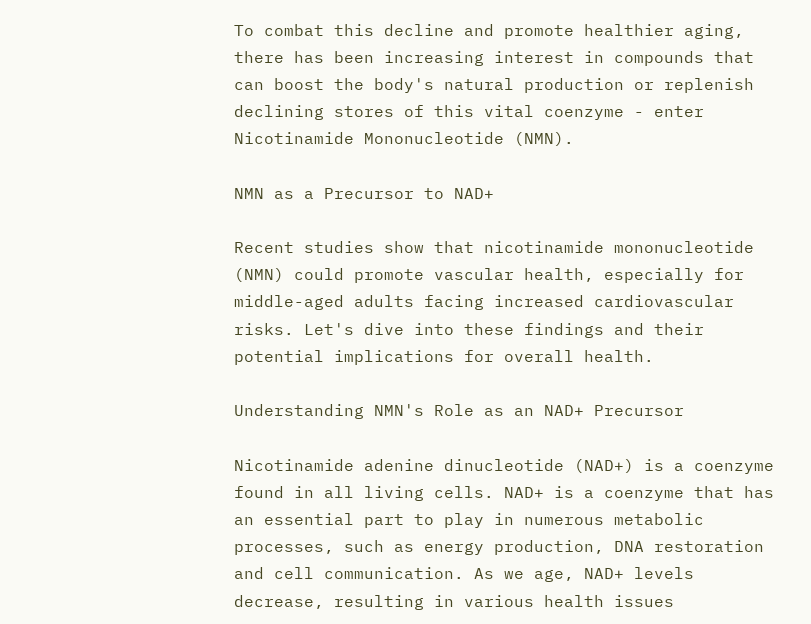To combat this decline and promote healthier aging, there has been increasing interest in compounds that can boost the body's natural production or replenish declining stores of this vital coenzyme - enter Nicotinamide Mononucleotide (NMN).

NMN as a Precursor to NAD+

Recent studies show that nicotinamide mononucleotide (NMN) could promote vascular health, especially for middle-aged adults facing increased cardiovascular risks. Let's dive into these findings and their potential implications for overall health.

Understanding NMN's Role as an NAD+ Precursor

Nicotinamide adenine dinucleotide (NAD+) is a coenzyme found in all living cells. NAD+ is a coenzyme that has an essential part to play in numerous metabolic processes, such as energy production, DNA restoration and cell communication. As we age, NAD+ levels decrease, resulting in various health issues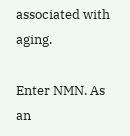associated with aging.

Enter NMN. As an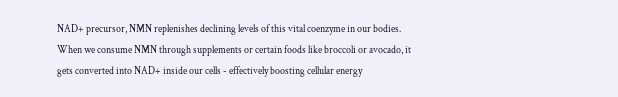NAD+ precursor, NMN replenishes declining levels of this vital coenzyme in our bodies. When we consume NMN through supplements or certain foods like broccoli or avocado, it gets converted into NAD+ inside our cells - effectively boosting cellular energy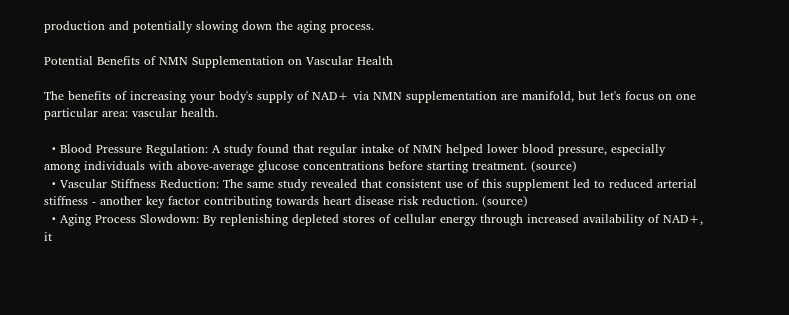production and potentially slowing down the aging process.

Potential Benefits of NMN Supplementation on Vascular Health

The benefits of increasing your body's supply of NAD+ via NMN supplementation are manifold, but let's focus on one particular area: vascular health.

  • Blood Pressure Regulation: A study found that regular intake of NMN helped lower blood pressure, especially among individuals with above-average glucose concentrations before starting treatment. (source)
  • Vascular Stiffness Reduction: The same study revealed that consistent use of this supplement led to reduced arterial stiffness - another key factor contributing towards heart disease risk reduction. (source)
  • Aging Process Slowdown: By replenishing depleted stores of cellular energy through increased availability of NAD+, it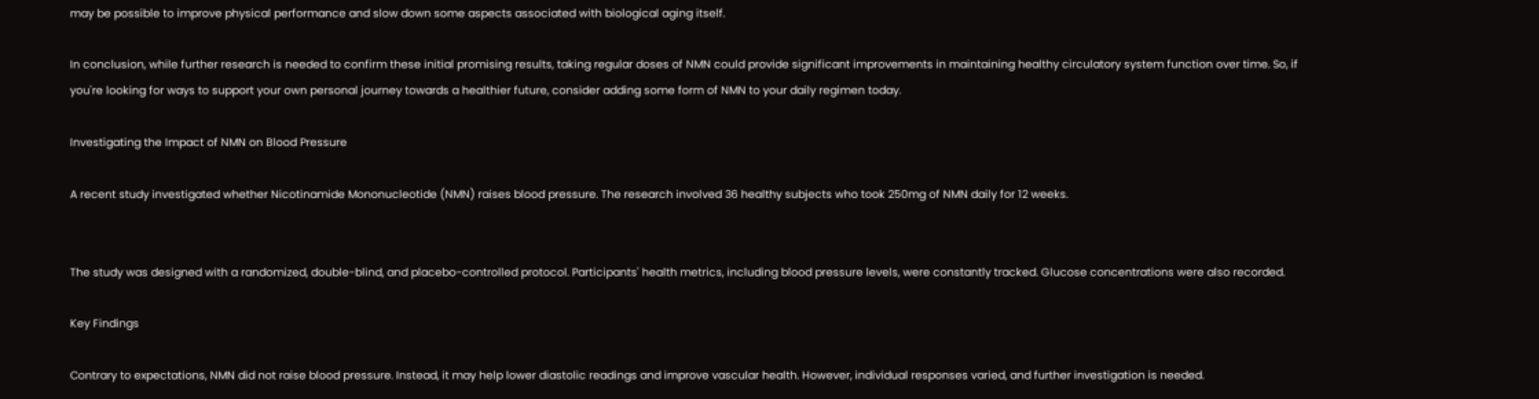may be possible to improve physical performance and slow down some aspects associated with biological aging itself.

In conclusion, while further research is needed to confirm these initial promising results, taking regular doses of NMN could provide significant improvements in maintaining healthy circulatory system function over time. So, if you're looking for ways to support your own personal journey towards a healthier future, consider adding some form of NMN to your daily regimen today.

Investigating the Impact of NMN on Blood Pressure

A recent study investigated whether Nicotinamide Mononucleotide (NMN) raises blood pressure. The research involved 36 healthy subjects who took 250mg of NMN daily for 12 weeks.


The study was designed with a randomized, double-blind, and placebo-controlled protocol. Participants' health metrics, including blood pressure levels, were constantly tracked. Glucose concentrations were also recorded.

Key Findings

Contrary to expectations, NMN did not raise blood pressure. Instead, it may help lower diastolic readings and improve vascular health. However, individual responses varied, and further investigation is needed.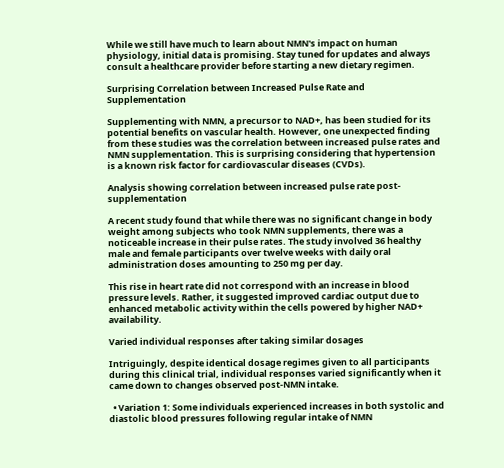While we still have much to learn about NMN's impact on human physiology, initial data is promising. Stay tuned for updates and always consult a healthcare provider before starting a new dietary regimen.

Surprising Correlation between Increased Pulse Rate and Supplementation

Supplementing with NMN, a precursor to NAD+, has been studied for its potential benefits on vascular health. However, one unexpected finding from these studies was the correlation between increased pulse rates and NMN supplementation. This is surprising considering that hypertension is a known risk factor for cardiovascular diseases (CVDs).

Analysis showing correlation between increased pulse rate post-supplementation

A recent study found that while there was no significant change in body weight among subjects who took NMN supplements, there was a noticeable increase in their pulse rates. The study involved 36 healthy male and female participants over twelve weeks with daily oral administration doses amounting to 250 mg per day.

This rise in heart rate did not correspond with an increase in blood pressure levels. Rather, it suggested improved cardiac output due to enhanced metabolic activity within the cells powered by higher NAD+ availability.

Varied individual responses after taking similar dosages

Intriguingly, despite identical dosage regimes given to all participants during this clinical trial, individual responses varied significantly when it came down to changes observed post-NMN intake.

  • Variation 1: Some individuals experienced increases in both systolic and diastolic blood pressures following regular intake of NMN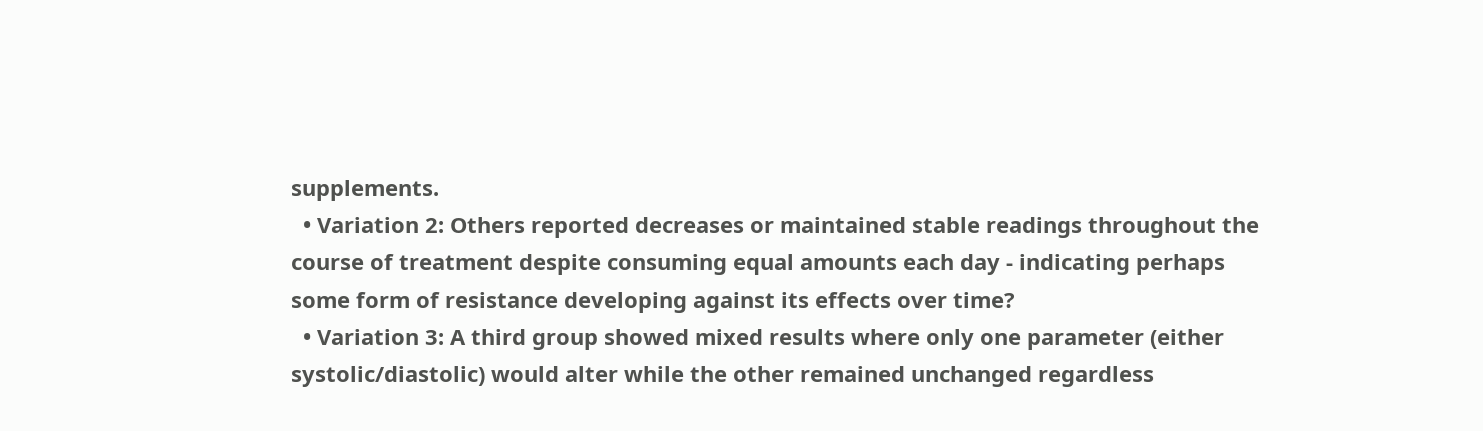supplements.
  • Variation 2: Others reported decreases or maintained stable readings throughout the course of treatment despite consuming equal amounts each day - indicating perhaps some form of resistance developing against its effects over time?
  • Variation 3: A third group showed mixed results where only one parameter (either systolic/diastolic) would alter while the other remained unchanged regardless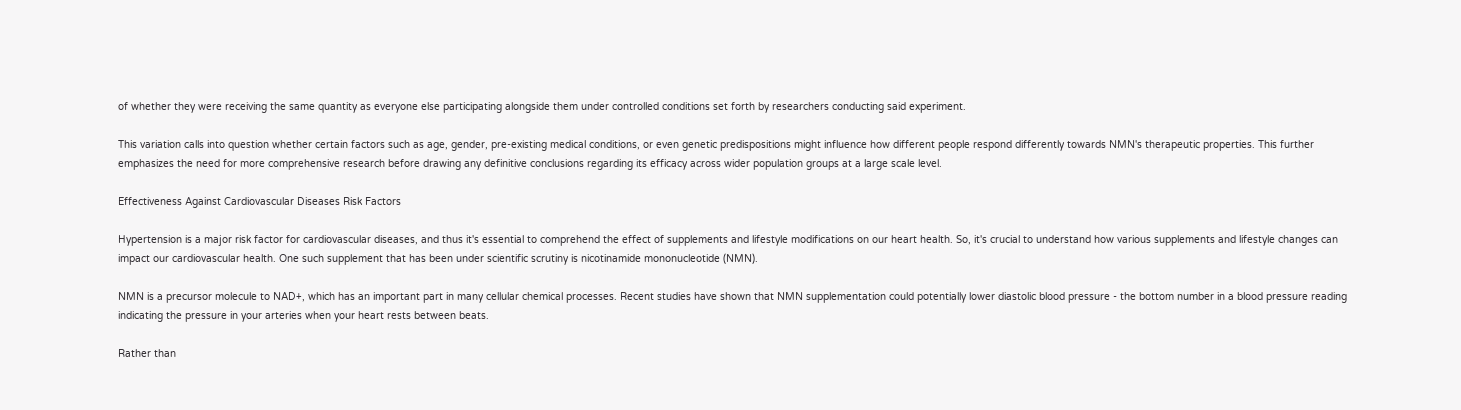of whether they were receiving the same quantity as everyone else participating alongside them under controlled conditions set forth by researchers conducting said experiment.

This variation calls into question whether certain factors such as age, gender, pre-existing medical conditions, or even genetic predispositions might influence how different people respond differently towards NMN's therapeutic properties. This further emphasizes the need for more comprehensive research before drawing any definitive conclusions regarding its efficacy across wider population groups at a large scale level.

Effectiveness Against Cardiovascular Diseases Risk Factors

Hypertension is a major risk factor for cardiovascular diseases, and thus it's essential to comprehend the effect of supplements and lifestyle modifications on our heart health. So, it's crucial to understand how various supplements and lifestyle changes can impact our cardiovascular health. One such supplement that has been under scientific scrutiny is nicotinamide mononucleotide (NMN).

NMN is a precursor molecule to NAD+, which has an important part in many cellular chemical processes. Recent studies have shown that NMN supplementation could potentially lower diastolic blood pressure - the bottom number in a blood pressure reading indicating the pressure in your arteries when your heart rests between beats.

Rather than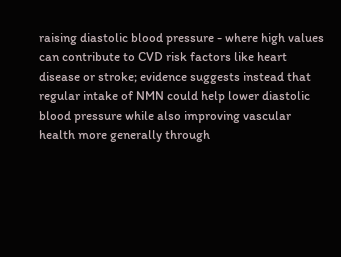raising diastolic blood pressure - where high values can contribute to CVD risk factors like heart disease or stroke; evidence suggests instead that regular intake of NMN could help lower diastolic blood pressure while also improving vascular health more generally through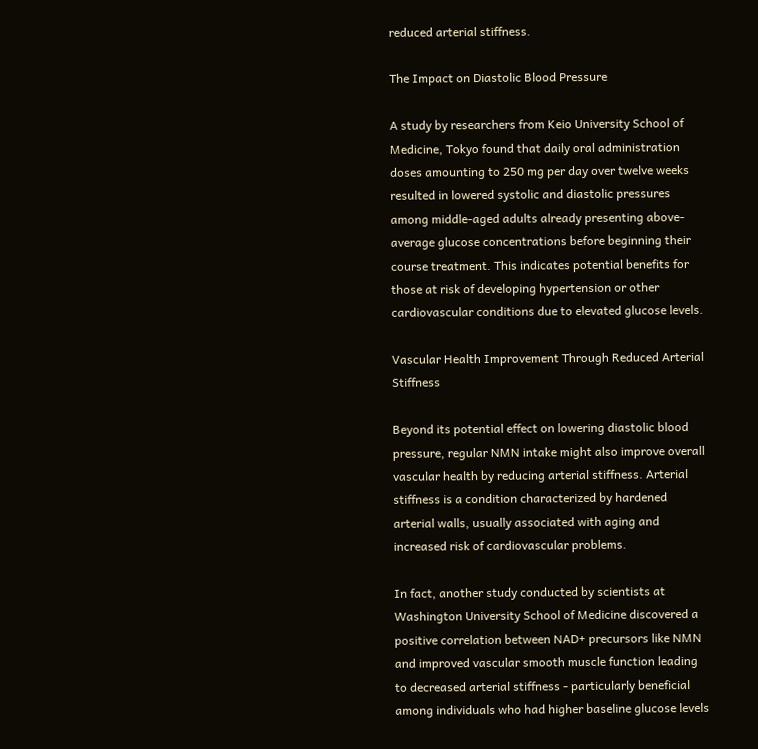reduced arterial stiffness.

The Impact on Diastolic Blood Pressure

A study by researchers from Keio University School of Medicine, Tokyo found that daily oral administration doses amounting to 250 mg per day over twelve weeks resulted in lowered systolic and diastolic pressures among middle-aged adults already presenting above-average glucose concentrations before beginning their course treatment. This indicates potential benefits for those at risk of developing hypertension or other cardiovascular conditions due to elevated glucose levels.

Vascular Health Improvement Through Reduced Arterial Stiffness

Beyond its potential effect on lowering diastolic blood pressure, regular NMN intake might also improve overall vascular health by reducing arterial stiffness. Arterial stiffness is a condition characterized by hardened arterial walls, usually associated with aging and increased risk of cardiovascular problems.

In fact, another study conducted by scientists at Washington University School of Medicine discovered a positive correlation between NAD+ precursors like NMN and improved vascular smooth muscle function leading to decreased arterial stiffness - particularly beneficial among individuals who had higher baseline glucose levels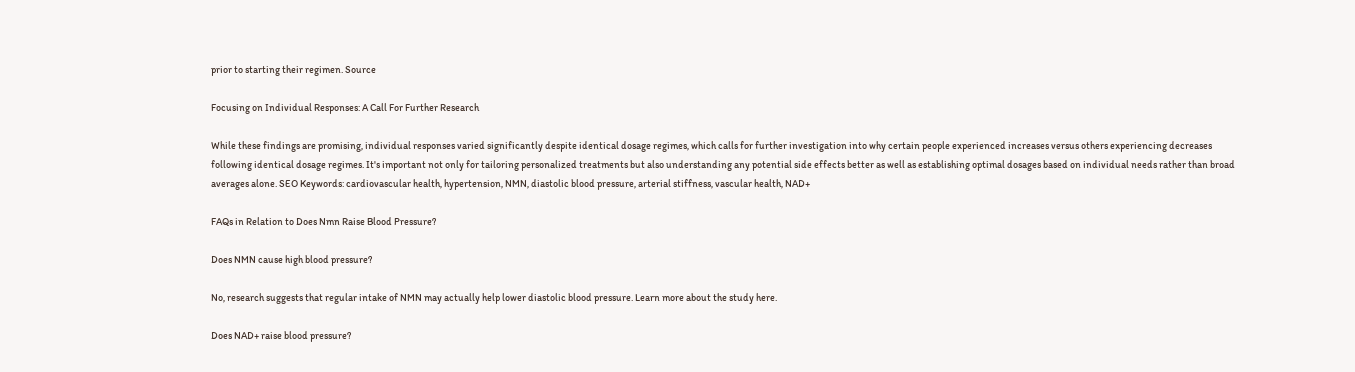prior to starting their regimen. Source

Focusing on Individual Responses: A Call For Further Research

While these findings are promising, individual responses varied significantly despite identical dosage regimes, which calls for further investigation into why certain people experienced increases versus others experiencing decreases following identical dosage regimes. It's important not only for tailoring personalized treatments but also understanding any potential side effects better as well as establishing optimal dosages based on individual needs rather than broad averages alone. SEO Keywords: cardiovascular health, hypertension, NMN, diastolic blood pressure, arterial stiffness, vascular health, NAD+

FAQs in Relation to Does Nmn Raise Blood Pressure?

Does NMN cause high blood pressure?

No, research suggests that regular intake of NMN may actually help lower diastolic blood pressure. Learn more about the study here.

Does NAD+ raise blood pressure?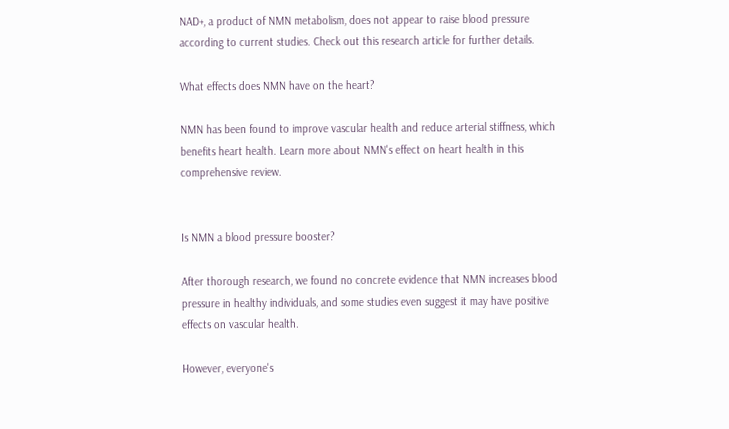NAD+, a product of NMN metabolism, does not appear to raise blood pressure according to current studies. Check out this research article for further details.

What effects does NMN have on the heart?

NMN has been found to improve vascular health and reduce arterial stiffness, which benefits heart health. Learn more about NMN's effect on heart health in this comprehensive review.


Is NMN a blood pressure booster?

After thorough research, we found no concrete evidence that NMN increases blood pressure in healthy individuals, and some studies even suggest it may have positive effects on vascular health.

However, everyone's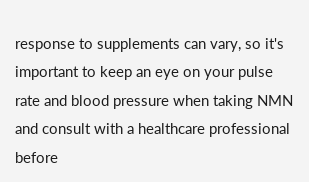response to supplements can vary, so it's important to keep an eye on your pulse rate and blood pressure when taking NMN and consult with a healthcare professional before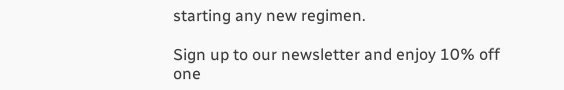starting any new regimen.

Sign up to our newsletter and enjoy 10% off one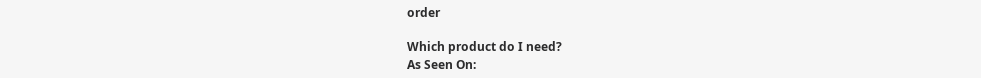order

Which product do I need?
As Seen On: